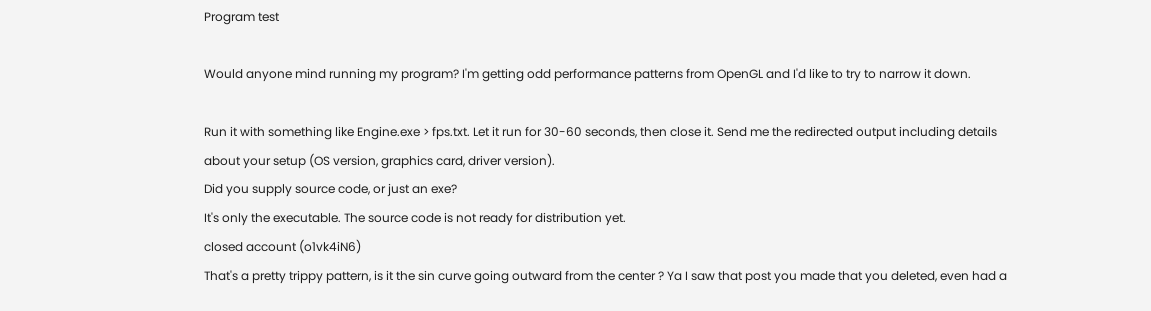Program test

Would anyone mind running my program? I'm getting odd performance patterns from OpenGL and I'd like to try to narrow it down.

Run it with something like Engine.exe > fps.txt. Let it run for 30-60 seconds, then close it. Send me the redirected output including details about your setup (OS version, graphics card, driver version).
Did you supply source code, or just an exe?
It's only the executable. The source code is not ready for distribution yet.
closed account (o1vk4iN6)
That's a pretty trippy pattern, is it the sin curve going outward from the center ? Ya I saw that post you made that you deleted, even had a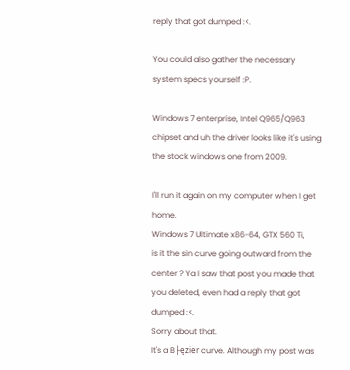reply that got dumped :<.

You could also gather the necessary system specs yourself :P.

Windows 7 enterprise, Intel Q965/Q963 chipset and uh the driver looks like it's using the stock windows one from 2009.

I'll run it again on my computer when I get home.
Windows 7 Ultimate x86-64, GTX 560 Ti,
is it the sin curve going outward from the center ? Ya I saw that post you made that you deleted, even had a reply that got dumped :<.
Sorry about that.
It's a B├ęzier curve. Although my post was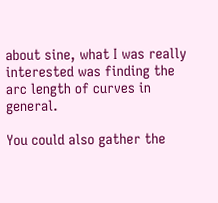about sine, what I was really interested was finding the arc length of curves in general.

You could also gather the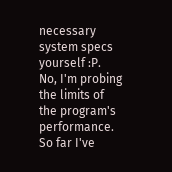necessary system specs yourself :P.
No, I'm probing the limits of the program's performance. So far I've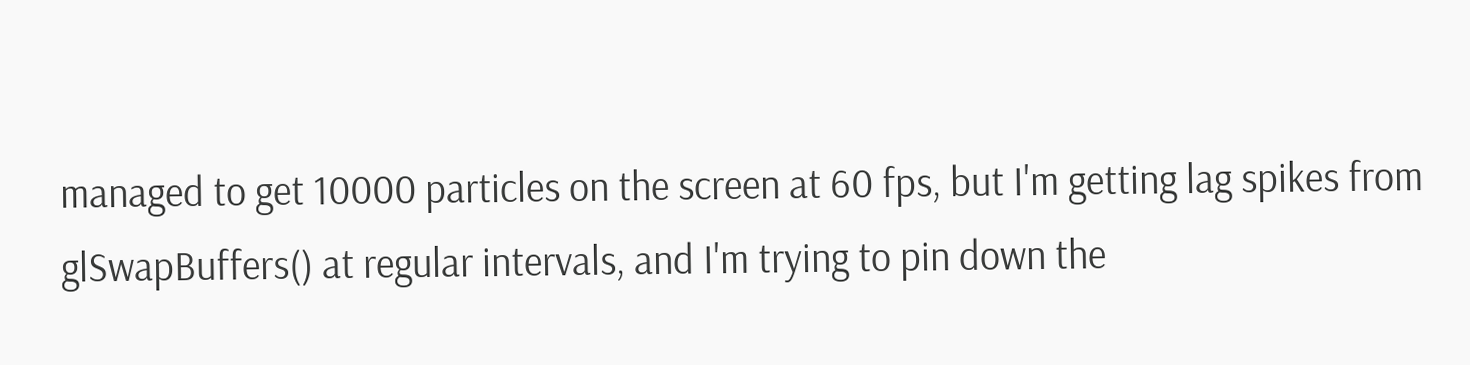managed to get 10000 particles on the screen at 60 fps, but I'm getting lag spikes from glSwapBuffers() at regular intervals, and I'm trying to pin down the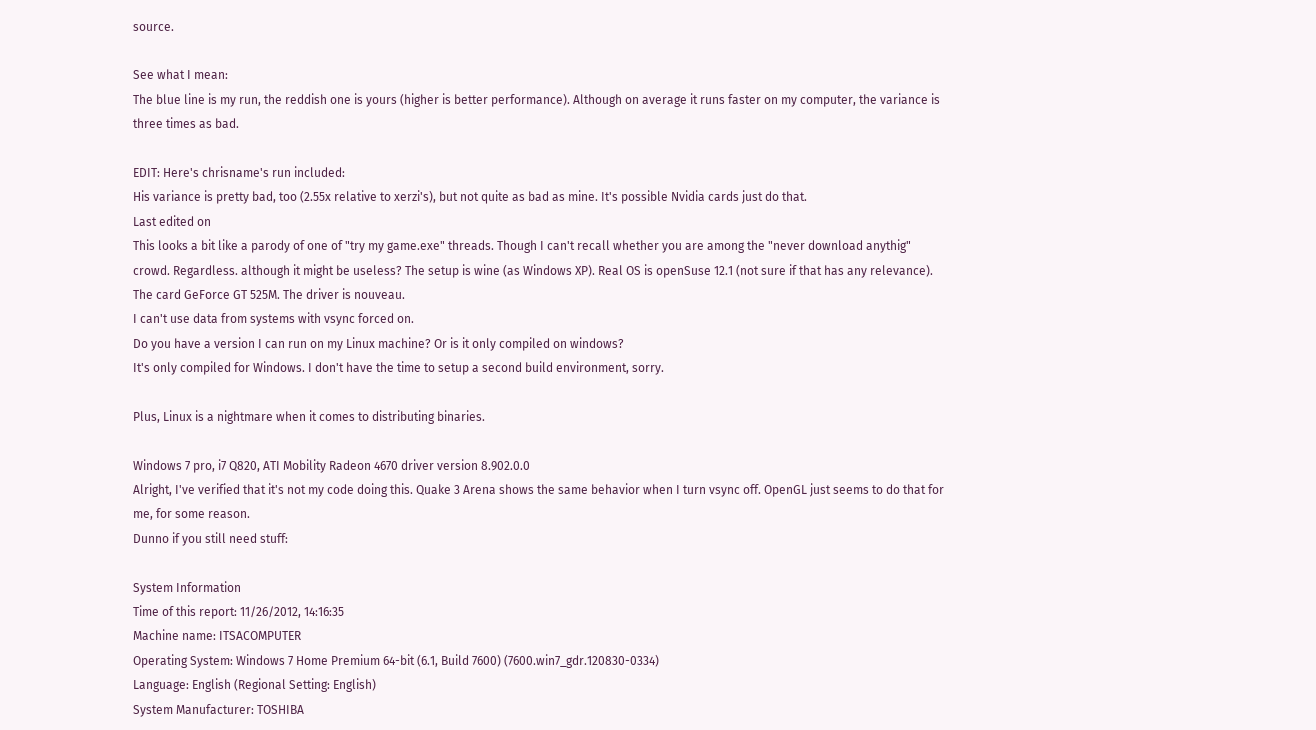source.

See what I mean:
The blue line is my run, the reddish one is yours (higher is better performance). Although on average it runs faster on my computer, the variance is three times as bad.

EDIT: Here's chrisname's run included:
His variance is pretty bad, too (2.55x relative to xerzi's), but not quite as bad as mine. It's possible Nvidia cards just do that.
Last edited on
This looks a bit like a parody of one of "try my game.exe" threads. Though I can't recall whether you are among the "never download anythig" crowd. Regardless. although it might be useless? The setup is wine (as Windows XP). Real OS is openSuse 12.1 (not sure if that has any relevance). The card GeForce GT 525M. The driver is nouveau.
I can't use data from systems with vsync forced on.
Do you have a version I can run on my Linux machine? Or is it only compiled on windows?
It's only compiled for Windows. I don't have the time to setup a second build environment, sorry.

Plus, Linux is a nightmare when it comes to distributing binaries.

Windows 7 pro, i7 Q820, ATI Mobility Radeon 4670 driver version 8.902.0.0
Alright, I've verified that it's not my code doing this. Quake 3 Arena shows the same behavior when I turn vsync off. OpenGL just seems to do that for me, for some reason.
Dunno if you still need stuff:

System Information
Time of this report: 11/26/2012, 14:16:35
Machine name: ITSACOMPUTER
Operating System: Windows 7 Home Premium 64-bit (6.1, Build 7600) (7600.win7_gdr.120830-0334)
Language: English (Regional Setting: English)
System Manufacturer: TOSHIBA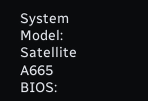System Model: Satellite A665
BIOS: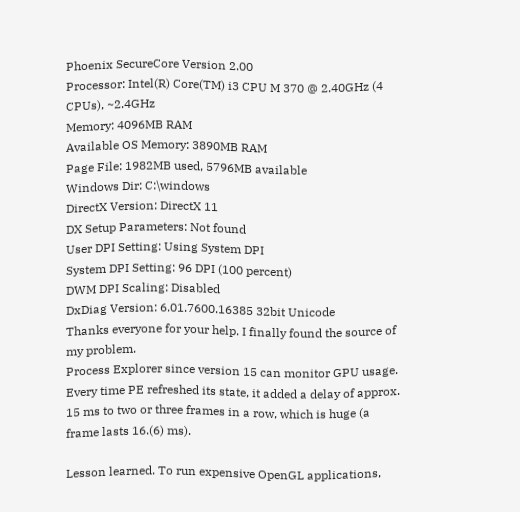Phoenix SecureCore Version 2.00
Processor: Intel(R) Core(TM) i3 CPU M 370 @ 2.40GHz (4 CPUs), ~2.4GHz
Memory: 4096MB RAM
Available OS Memory: 3890MB RAM
Page File: 1982MB used, 5796MB available
Windows Dir: C:\windows
DirectX Version: DirectX 11
DX Setup Parameters: Not found
User DPI Setting: Using System DPI
System DPI Setting: 96 DPI (100 percent)
DWM DPI Scaling: Disabled
DxDiag Version: 6.01.7600.16385 32bit Unicode
Thanks everyone for your help. I finally found the source of my problem.
Process Explorer since version 15 can monitor GPU usage. Every time PE refreshed its state, it added a delay of approx. 15 ms to two or three frames in a row, which is huge (a frame lasts 16.(6) ms).

Lesson learned. To run expensive OpenGL applications,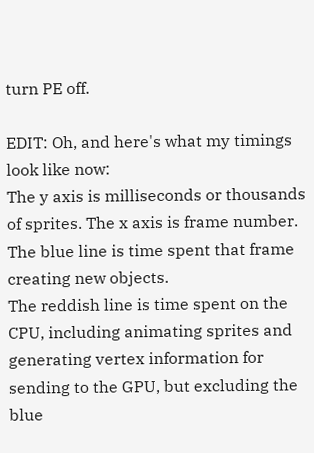turn PE off.

EDIT: Oh, and here's what my timings look like now:
The y axis is milliseconds or thousands of sprites. The x axis is frame number.
The blue line is time spent that frame creating new objects.
The reddish line is time spent on the CPU, including animating sprites and generating vertex information for sending to the GPU, but excluding the blue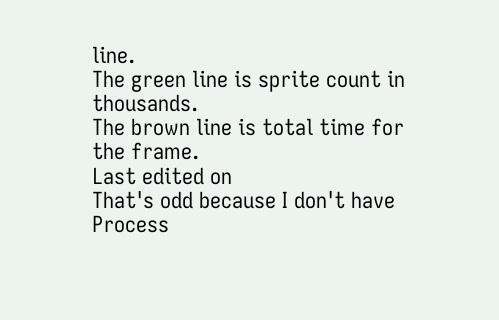line.
The green line is sprite count in thousands.
The brown line is total time for the frame.
Last edited on
That's odd because I don't have Process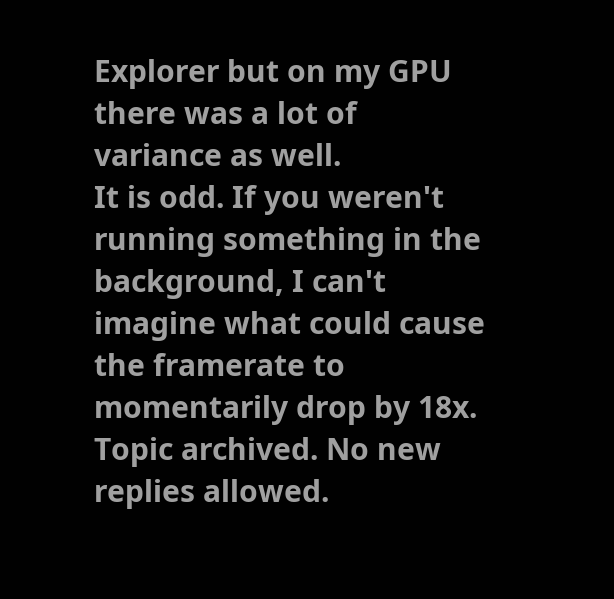Explorer but on my GPU there was a lot of variance as well.
It is odd. If you weren't running something in the background, I can't imagine what could cause the framerate to momentarily drop by 18x.
Topic archived. No new replies allowed.